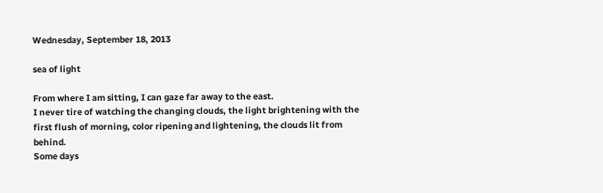Wednesday, September 18, 2013

sea of light

From where I am sitting, I can gaze far away to the east.
I never tire of watching the changing clouds, the light brightening with the first flush of morning, color ripening and lightening, the clouds lit from behind.
Some days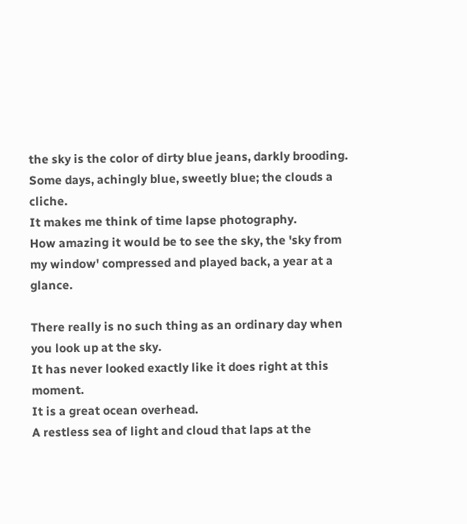the sky is the color of dirty blue jeans, darkly brooding.
Some days, achingly blue, sweetly blue; the clouds a cliche.
It makes me think of time lapse photography.
How amazing it would be to see the sky, the 'sky from my window' compressed and played back, a year at a glance.

There really is no such thing as an ordinary day when you look up at the sky.
It has never looked exactly like it does right at this moment.
It is a great ocean overhead.
A restless sea of light and cloud that laps at the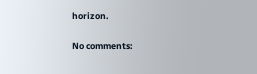horizon.

No comments: